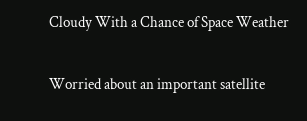Cloudy With a Chance of Space Weather

Worried about an important satellite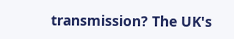transmission? The UK's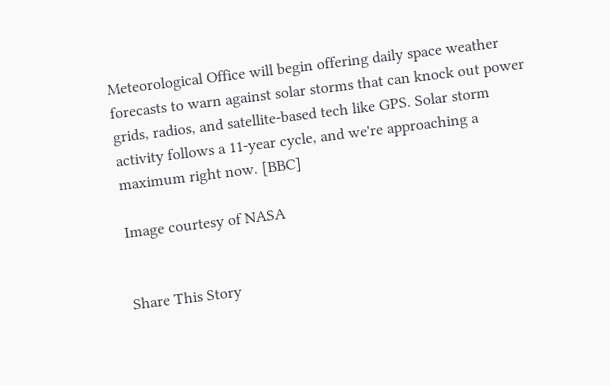Meteorological Office will begin offering daily space weather forecasts to warn against solar storms that can knock out power grids, radios, and satellite-based tech like GPS. Solar storm activity follows a 11-year cycle, and we're approaching a maximum right now. [BBC]

Image courtesy of NASA


Share This Story